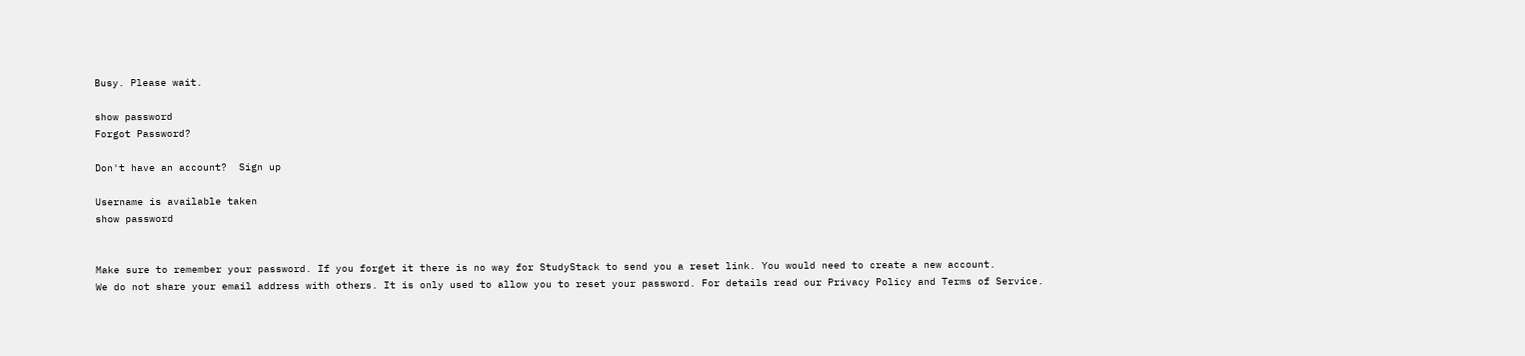Busy. Please wait.

show password
Forgot Password?

Don't have an account?  Sign up

Username is available taken
show password


Make sure to remember your password. If you forget it there is no way for StudyStack to send you a reset link. You would need to create a new account.
We do not share your email address with others. It is only used to allow you to reset your password. For details read our Privacy Policy and Terms of Service.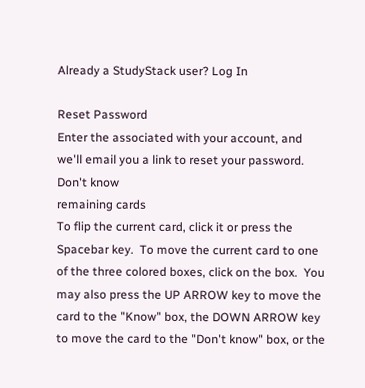Already a StudyStack user? Log In

Reset Password
Enter the associated with your account, and we'll email you a link to reset your password.
Don't know
remaining cards
To flip the current card, click it or press the Spacebar key.  To move the current card to one of the three colored boxes, click on the box.  You may also press the UP ARROW key to move the card to the "Know" box, the DOWN ARROW key to move the card to the "Don't know" box, or the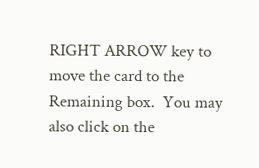RIGHT ARROW key to move the card to the Remaining box.  You may also click on the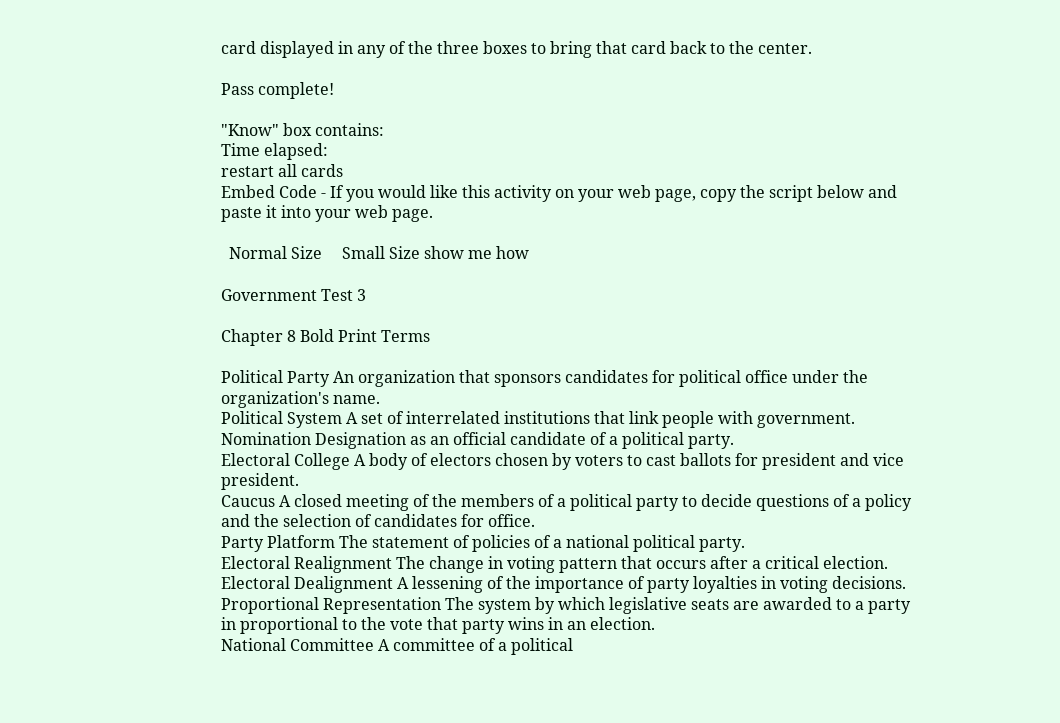card displayed in any of the three boxes to bring that card back to the center.

Pass complete!

"Know" box contains:
Time elapsed:
restart all cards
Embed Code - If you would like this activity on your web page, copy the script below and paste it into your web page.

  Normal Size     Small Size show me how

Government Test 3

Chapter 8 Bold Print Terms

Political Party An organization that sponsors candidates for political office under the organization's name.
Political System A set of interrelated institutions that link people with government.
Nomination Designation as an official candidate of a political party.
Electoral College A body of electors chosen by voters to cast ballots for president and vice president.
Caucus A closed meeting of the members of a political party to decide questions of a policy and the selection of candidates for office.
Party Platform The statement of policies of a national political party.
Electoral Realignment The change in voting pattern that occurs after a critical election.
Electoral Dealignment A lessening of the importance of party loyalties in voting decisions.
Proportional Representation The system by which legislative seats are awarded to a party in proportional to the vote that party wins in an election.
National Committee A committee of a political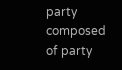party composed of party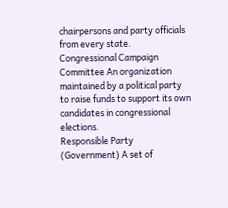chairpersons and party officials from every state.
Congressional Campaign Committee An organization maintained by a political party to raise funds to support its own candidates in congressional elections.
Responsible Party (Government) A set of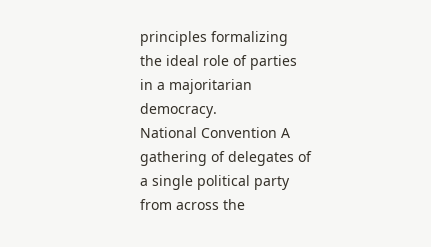principles formalizing the ideal role of parties in a majoritarian democracy.
National Convention A gathering of delegates of a single political party from across the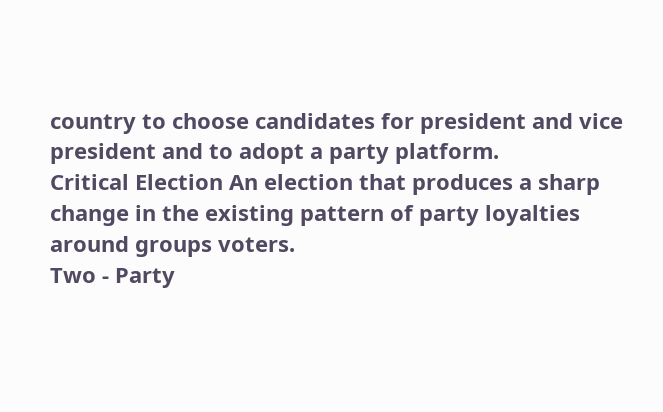country to choose candidates for president and vice president and to adopt a party platform.
Critical Election An election that produces a sharp change in the existing pattern of party loyalties around groups voters.
Two - Party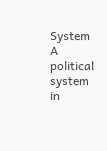System A political system in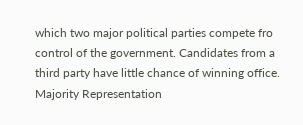which two major political parties compete fro control of the government. Candidates from a third party have little chance of winning office.
Majority Representation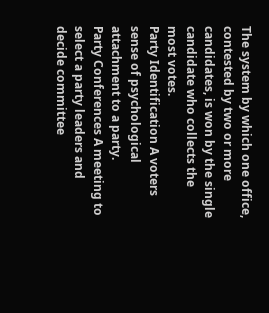The system by which one office, contested by two or more candidates, is won by the single candidate who collects the most votes.
Party Identification A voters sense of psychological attachment to a party.
Party Conferences A meeting to select a party leaders and decide committee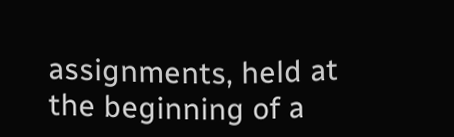assignments, held at the beginning of a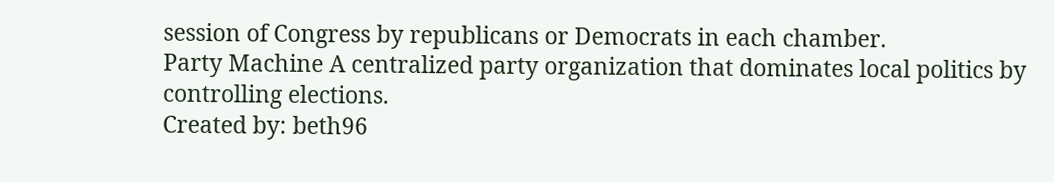session of Congress by republicans or Democrats in each chamber.
Party Machine A centralized party organization that dominates local politics by controlling elections.
Created by: beth96